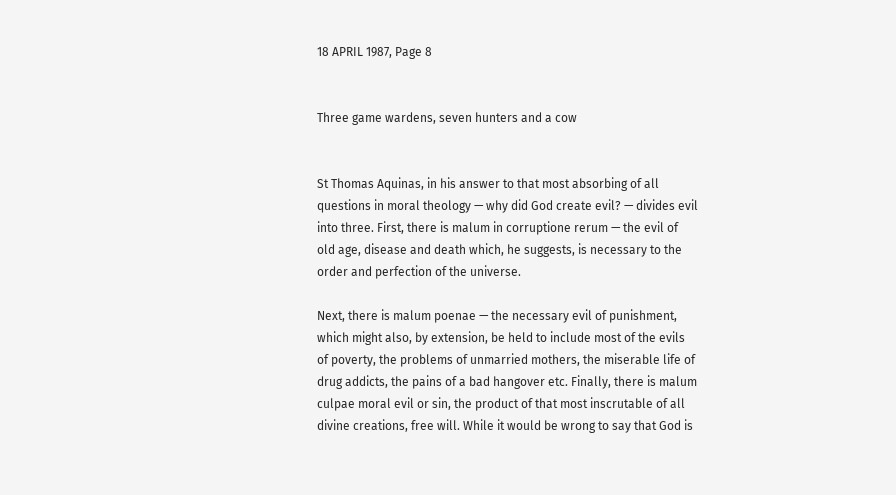18 APRIL 1987, Page 8


Three game wardens, seven hunters and a cow


St Thomas Aquinas, in his answer to that most absorbing of all questions in moral theology — why did God create evil? — divides evil into three. First, there is malum in corruptione rerum — the evil of old age, disease and death which, he suggests, is necessary to the order and perfection of the universe.

Next, there is malum poenae — the necessary evil of punishment, which might also, by extension, be held to include most of the evils of poverty, the problems of unmarried mothers, the miserable life of drug addicts, the pains of a bad hangover etc. Finally, there is malum culpae moral evil or sin, the product of that most inscrutable of all divine creations, free will. While it would be wrong to say that God is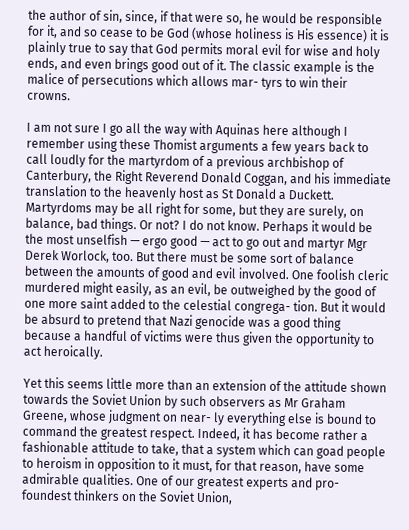the author of sin, since, if that were so, he would be responsible for it, and so cease to be God (whose holiness is His essence) it is plainly true to say that God permits moral evil for wise and holy ends, and even brings good out of it. The classic example is the malice of persecutions which allows mar- tyrs to win their crowns.

I am not sure I go all the way with Aquinas here although I remember using these Thomist arguments a few years back to call loudly for the martyrdom of a previous archbishop of Canterbury, the Right Reverend Donald Coggan, and his immediate translation to the heavenly host as St Donald a Duckett. Martyrdoms may be all right for some, but they are surely, on balance, bad things. Or not? I do not know. Perhaps it would be the most unselfish — ergo good — act to go out and martyr Mgr Derek Worlock, too. But there must be some sort of balance between the amounts of good and evil involved. One foolish cleric murdered might easily, as an evil, be outweighed by the good of one more saint added to the celestial congrega- tion. But it would be absurd to pretend that Nazi genocide was a good thing because a handful of victims were thus given the opportunity to act heroically.

Yet this seems little more than an extension of the attitude shown towards the Soviet Union by such observers as Mr Graham Greene, whose judgment on near- ly everything else is bound to command the greatest respect. Indeed, it has become rather a fashionable attitude to take, that a system which can goad people to heroism in opposition to it must, for that reason, have some admirable qualities. One of our greatest experts and pro- foundest thinkers on the Soviet Union,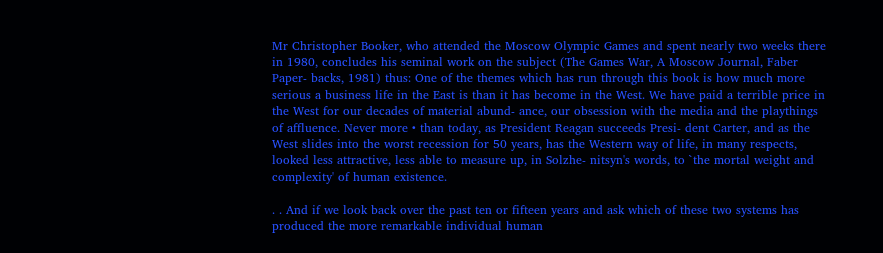Mr Christopher Booker, who attended the Moscow Olympic Games and spent nearly two weeks there in 1980, concludes his seminal work on the subject (The Games War, A Moscow Journal, Faber Paper- backs, 1981) thus: One of the themes which has run through this book is how much more serious a business life in the East is than it has become in the West. We have paid a terrible price in the West for our decades of material abund- ance, our obsession with the media and the playthings of affluence. Never more • than today, as President Reagan succeeds Presi- dent Carter, and as the West slides into the worst recession for 50 years, has the Western way of life, in many respects, looked less attractive, less able to measure up, in Solzhe- nitsyn's words, to `the mortal weight and complexity' of human existence.

. . And if we look back over the past ten or fifteen years and ask which of these two systems has produced the more remarkable individual human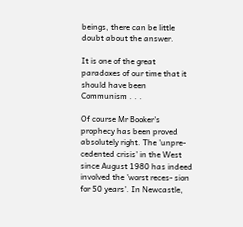beings, there can be little doubt about the answer.

It is one of the great paradoxes of our time that it should have been Communism . . .

Of course Mr Booker's prophecy has been proved absolutely right. The 'unpre- cedented crisis' in the West since August 1980 has indeed involved the 'worst reces- sion for 50 years'. In Newcastle,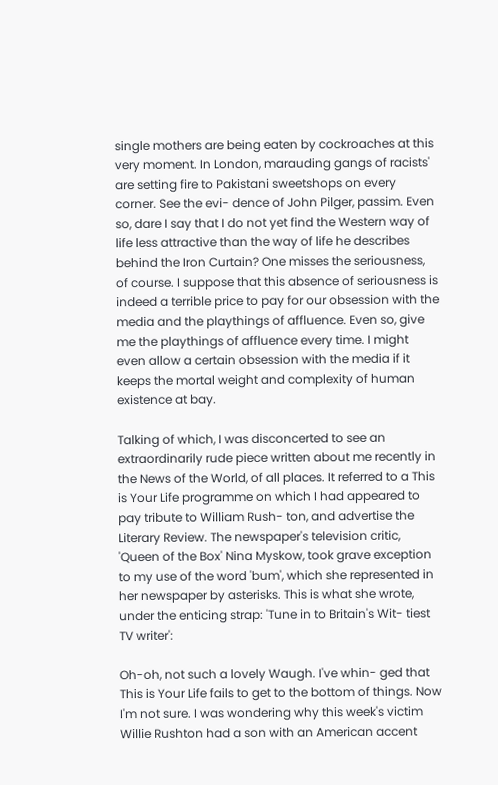single mothers are being eaten by cockroaches at this very moment. In London, marauding gangs of racists' are setting fire to Pakistani sweetshops on every corner. See the evi- dence of John Pilger, passim. Even so, dare I say that I do not yet find the Western way of life less attractive than the way of life he describes behind the Iron Curtain? One misses the seriousness, of course. I suppose that this absence of seriousness is indeed a terrible price to pay for our obsession with the media and the playthings of affluence. Even so, give me the playthings of affluence every time. I might even allow a certain obsession with the media if it keeps the mortal weight and complexity of human existence at bay.

Talking of which, I was disconcerted to see an extraordinarily rude piece written about me recently in the News of the World, of all places. It referred to a This is Your Life programme on which I had appeared to pay tribute to William Rush- ton, and advertise the Literary Review. The newspaper's television critic, 'Queen of the Box' Nina Myskow, took grave exception to my use of the word 'bum', which she represented in her newspaper by asterisks. This is what she wrote, under the enticing strap: 'Tune in to Britain's Wit- tiest TV writer':

Oh-oh, not such a lovely Waugh. I've whin- ged that This is Your Life fails to get to the bottom of things. Now I'm not sure. I was wondering why this week's victim Willie Rushton had a son with an American accent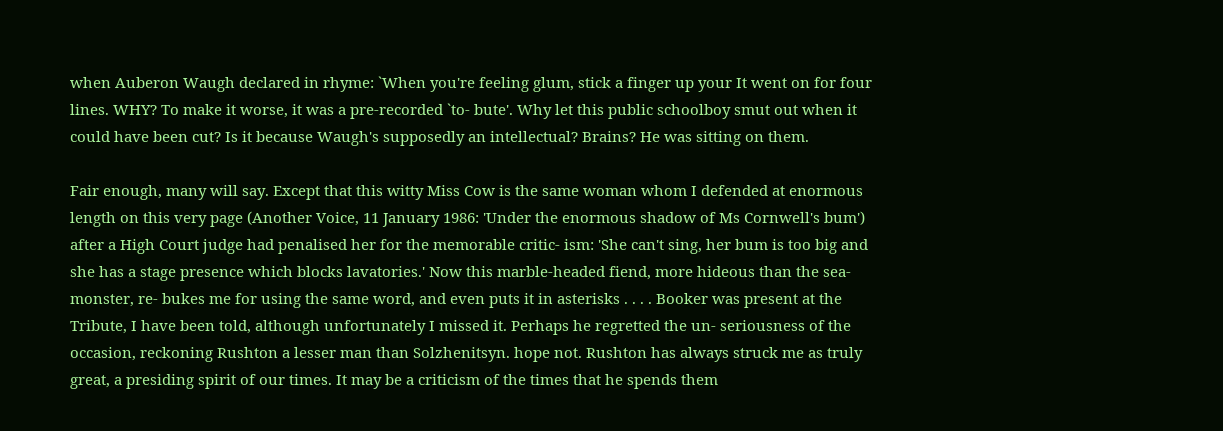when Auberon Waugh declared in rhyme: `When you're feeling glum, stick a finger up your It went on for four lines. WHY? To make it worse, it was a pre-recorded `to- bute'. Why let this public schoolboy smut out when it could have been cut? Is it because Waugh's supposedly an intellectual? Brains? He was sitting on them.

Fair enough, many will say. Except that this witty Miss Cow is the same woman whom I defended at enormous length on this very page (Another Voice, 11 January 1986: 'Under the enormous shadow of Ms Cornwell's bum') after a High Court judge had penalised her for the memorable critic- ism: 'She can't sing, her bum is too big and she has a stage presence which blocks lavatories.' Now this marble-headed fiend, more hideous than the sea-monster, re- bukes me for using the same word, and even puts it in asterisks . . . . Booker was present at the Tribute, I have been told, although unfortunately I missed it. Perhaps he regretted the un- seriousness of the occasion, reckoning Rushton a lesser man than Solzhenitsyn. hope not. Rushton has always struck me as truly great, a presiding spirit of our times. It may be a criticism of the times that he spends them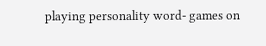playing personality word- games on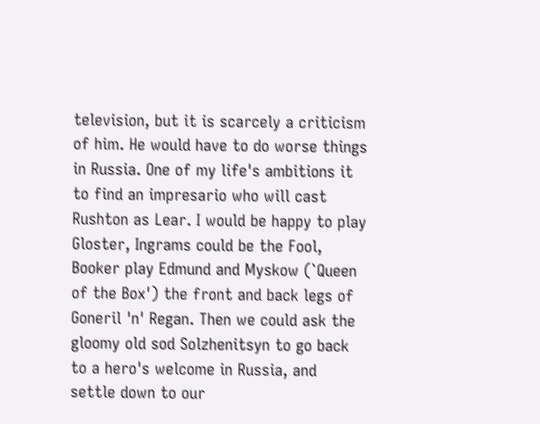television, but it is scarcely a criticism of him. He would have to do worse things in Russia. One of my life's ambitions it to find an impresario who will cast Rushton as Lear. I would be happy to play Gloster, Ingrams could be the Fool, Booker play Edmund and Myskow (`Queen of the Box') the front and back legs of Goneril 'n' Regan. Then we could ask the gloomy old sod Solzhenitsyn to go back to a hero's welcome in Russia, and settle down to our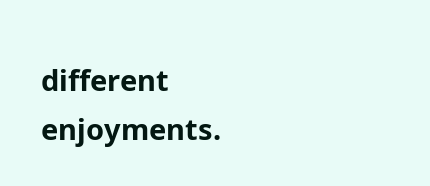different enjoyments.